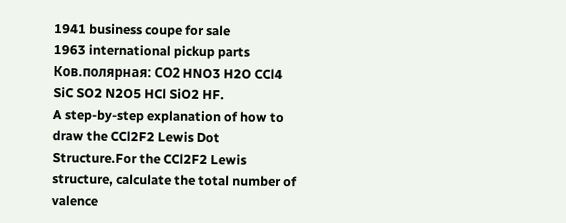1941 business coupe for sale
1963 international pickup parts
Ков.полярная: СO2 HNO3 H2O CCl4 SiC SO2 N2O5 HCl SiO2 HF.
A step-by-step explanation of how to draw the CCl2F2 Lewis Dot Structure.For the CCl2F2 Lewis structure, calculate the total number of valence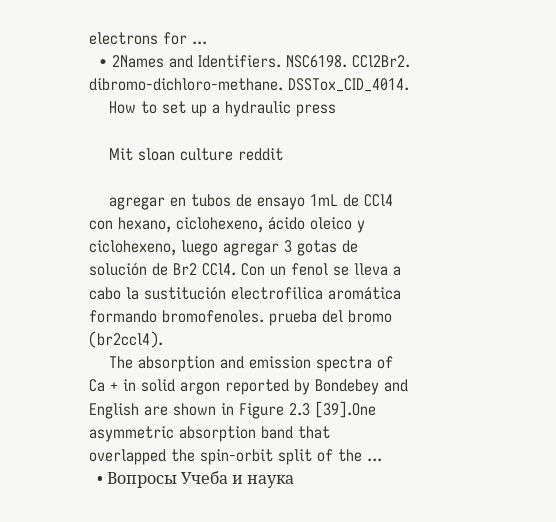electrons for ...
  • 2Names and Identifiers. NSC6198. CCl2Br2. dibromo-dichloro-methane. DSSTox_CID_4014.
    How to set up a hydraulic press

    Mit sloan culture reddit

    agregar en tubos de ensayo 1mL de CCl4 con hexano, ciclohexeno, ácido oleico y ciclohexeno, luego agregar 3 gotas de solución de Br2 CCl4. Con un fenol se lleva a cabo la sustitución electrofilica aromática formando bromofenoles. prueba del bromo (br2ccl4).
    The absorption and emission spectra of Ca + in solid argon reported by Bondebey and English are shown in Figure 2.3 [39].One asymmetric absorption band that overlapped the spin-orbit split of the ...
  • Вопросы Учеба и наука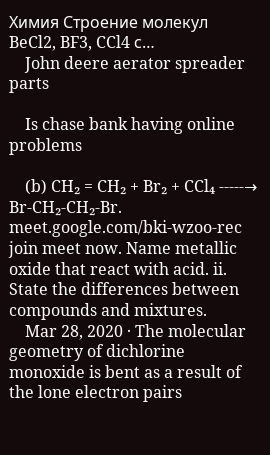Химия Строение молекул BeCl2, BF3, CCl4 с…
    John deere aerator spreader parts

    Is chase bank having online problems

    (b) CH₂ = CH₂ + Br₂ + CCl₄ -----→ Br-CH₂-CH₂-Br. meet.google.com/bki-wzoo-rec join meet now. Name metallic oxide that react with acid. ii. State the differences between compounds and mixtures.
    Mar 28, 2020 · The molecular geometry of dichlorine monoxide is bent as a result of the lone electron pairs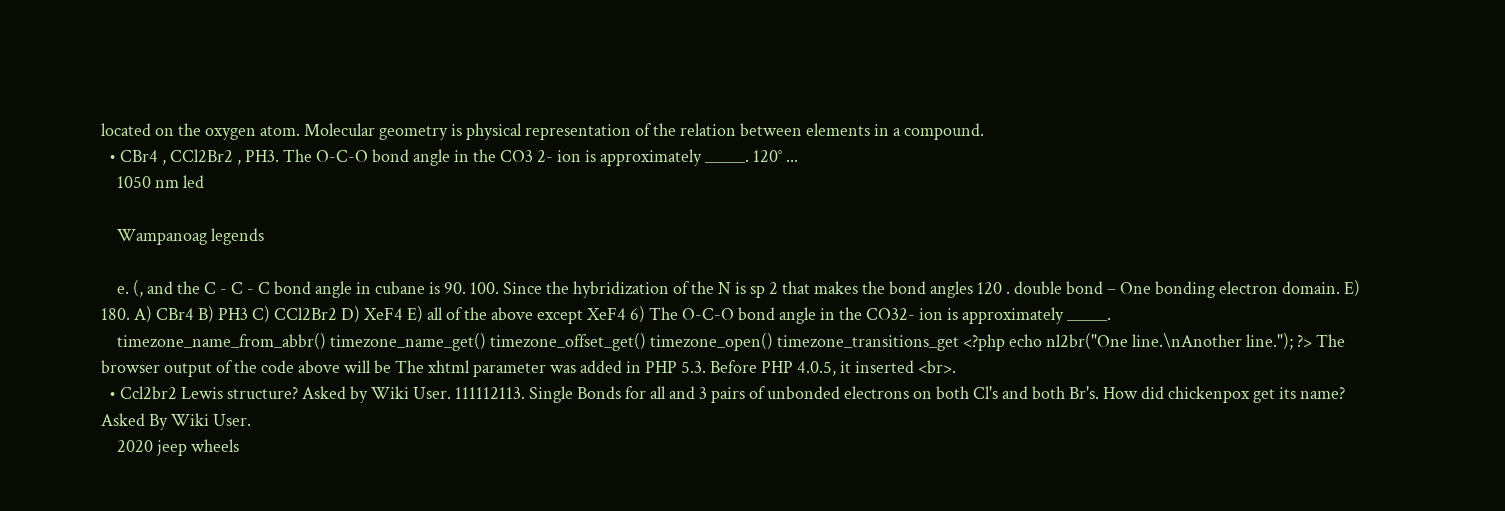located on the oxygen atom. Molecular geometry is physical representation of the relation between elements in a compound.
  • CBr4 , CCl2Br2 , PH3. The O-C-O bond angle in the CO3 2- ion is approximately _____. 120° ...
    1050 nm led

    Wampanoag legends

    e. (, and the C - C - C bond angle in cubane is 90. 100. Since the hybridization of the N is sp 2 that makes the bond angles 120 . double bond – One bonding electron domain. E) 180. A) CBr4 B) PH3 C) CCl2Br2 D) XeF4 E) all of the above except XeF4 6) The O-C-O bond angle in the CO32- ion is approximately _____.
    timezone_name_from_abbr() timezone_name_get() timezone_offset_get() timezone_open() timezone_transitions_get <?php echo nl2br("One line.\nAnother line."); ?> The browser output of the code above will be The xhtml parameter was added in PHP 5.3. Before PHP 4.0.5, it inserted <br>.
  • Ccl2br2 Lewis structure? Asked by Wiki User. 111112113. Single Bonds for all and 3 pairs of unbonded electrons on both Cl's and both Br's. How did chickenpox get its name? Asked By Wiki User.
    2020 jeep wheels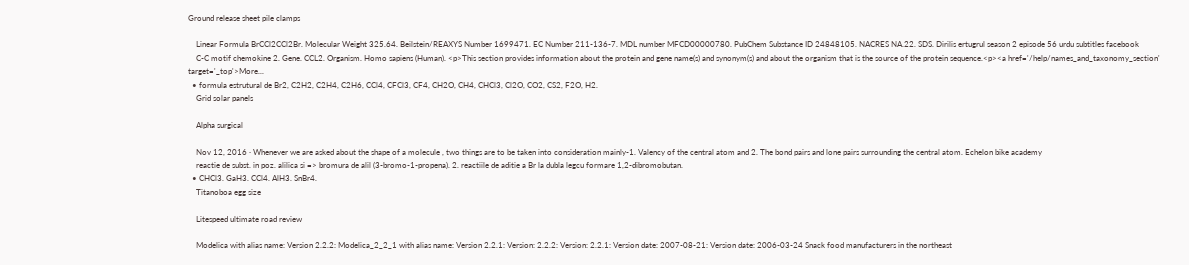Ground release sheet pile clamps

    Linear Formula BrCCl2CCl2Br. Molecular Weight 325.64. Beilstein/REAXYS Number 1699471. EC Number 211-136-7. MDL number MFCD00000780. PubChem Substance ID 24848105. NACRES NA.22. SDS. Dirilis ertugrul season 2 episode 56 urdu subtitles facebook
    C-C motif chemokine 2. Gene. CCL2. Organism. Homo sapiens (Human). <p>This section provides information about the protein and gene name(s) and synonym(s) and about the organism that is the source of the protein sequence.<p><a href='/help/names_and_taxonomy_section' target='_top'>More...
  • formula estrutural de Br2, C2H2, C2H4, C2H6, CCl4, CFCl3, CF4, CH2O, CH4, CHCl3, Cl2O, CO2, CS2, F2O, H2.
    Grid solar panels

    Alpha surgical

    Nov 12, 2016 · Whenever we are asked about the shape of a molecule , two things are to be taken into consideration mainly-1. Valency of the central atom and 2. The bond pairs and lone pairs surrounding the central atom. Echelon bike academy
    reactie de subst. in poz. alilica si => bromura de alil (3-bromo-1-propena). 2. reactiile de aditie a Br la dubla legcu formare 1,2-dibromobutan.
  • CHCl3. GaH3. CCl4. AlH3. SnBr4.
    Titanoboa egg size

    Litespeed ultimate road review

    Modelica with alias name: Version 2.2.2: Modelica_2_2_1 with alias name: Version 2.2.1: Version: 2.2.2: Version: 2.2.1: Version date: 2007-08-21: Version date: 2006-03-24 Snack food manufacturers in the northeast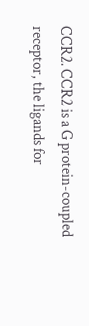CCR2. CCR2 is a G protein-coupled receptor, the ligands for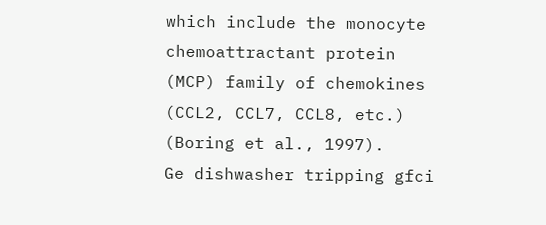which include the monocyte chemoattractant protein (MCP) family of chemokines (CCL2, CCL7, CCL8, etc.) (Boring et al., 1997).
Ge dishwasher tripping gfci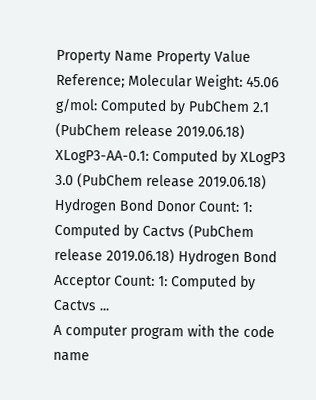Property Name Property Value Reference; Molecular Weight: 45.06 g/mol: Computed by PubChem 2.1 (PubChem release 2019.06.18) XLogP3-AA-0.1: Computed by XLogP3 3.0 (PubChem release 2019.06.18) Hydrogen Bond Donor Count: 1: Computed by Cactvs (PubChem release 2019.06.18) Hydrogen Bond Acceptor Count: 1: Computed by Cactvs ...
A computer program with the code name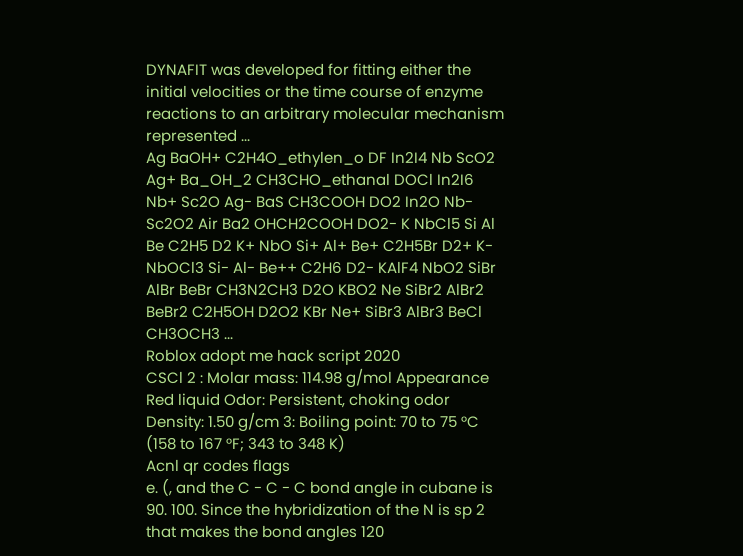DYNAFIT was developed for fitting either the initial velocities or the time course of enzyme reactions to an arbitrary molecular mechanism represented ...
Ag BaOH+ C2H4O_ethylen_o DF In2I4 Nb ScO2 Ag+ Ba_OH_2 CH3CHO_ethanal DOCl In2I6 Nb+ Sc2O Ag- BaS CH3COOH DO2 In2O Nb- Sc2O2 Air Ba2 OHCH2COOH DO2- K NbCl5 Si Al Be C2H5 D2 K+ NbO Si+ Al+ Be+ C2H5Br D2+ K- NbOCl3 Si- Al- Be++ C2H6 D2- KAlF4 NbO2 SiBr AlBr BeBr CH3N2CH3 D2O KBO2 Ne SiBr2 AlBr2 BeBr2 C2H5OH D2O2 KBr Ne+ SiBr3 AlBr3 BeCl CH3OCH3 ...
Roblox adopt me hack script 2020
CSCl 2 : Molar mass: 114.98 g/mol Appearance Red liquid Odor: Persistent, choking odor Density: 1.50 g/cm 3: Boiling point: 70 to 75 °C (158 to 167 °F; 343 to 348 K)
Acnl qr codes flags
e. (, and the C - C - C bond angle in cubane is 90. 100. Since the hybridization of the N is sp 2 that makes the bond angles 120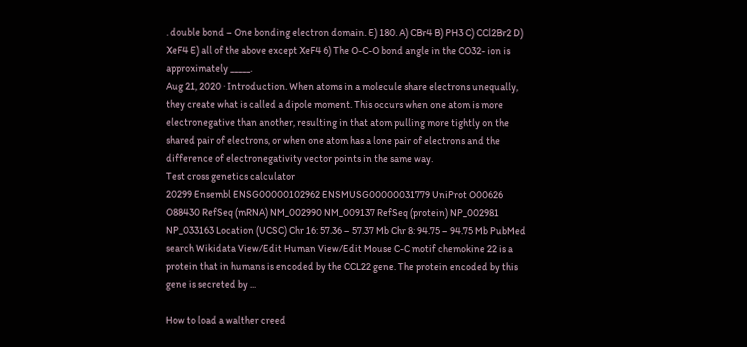. double bond – One bonding electron domain. E) 180. A) CBr4 B) PH3 C) CCl2Br2 D) XeF4 E) all of the above except XeF4 6) The O-C-O bond angle in the CO32- ion is approximately _____.
Aug 21, 2020 · Introduction. When atoms in a molecule share electrons unequally, they create what is called a dipole moment. This occurs when one atom is more electronegative than another, resulting in that atom pulling more tightly on the shared pair of electrons, or when one atom has a lone pair of electrons and the difference of electronegativity vector points in the same way.
Test cross genetics calculator
20299 Ensembl ENSG00000102962 ENSMUSG00000031779 UniProt O00626 O88430 RefSeq (mRNA) NM_002990 NM_009137 RefSeq (protein) NP_002981 NP_033163 Location (UCSC) Chr 16: 57.36 – 57.37 Mb Chr 8: 94.75 – 94.75 Mb PubMed search Wikidata View/Edit Human View/Edit Mouse C-C motif chemokine 22 is a protein that in humans is encoded by the CCL22 gene. The protein encoded by this gene is secreted by ...

How to load a walther creed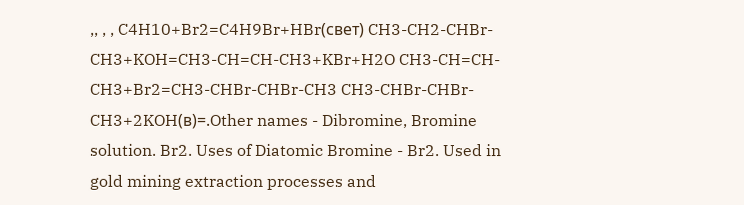,, , , C4H10+Br2=C4H9Br+HBr(свет) CH3-CH2-CHBr-CH3+KOH=CH3-CH=CH-CH3+KBr+H2O CH3-CH=CH-CH3+Br2=CH3-CHBr-CHBr-CH3 CH3-CHBr-CHBr-CH3+2KOH(в)=.Other names - Dibromine, Bromine solution. Br2. Uses of Diatomic Bromine - Br2. Used in gold mining extraction processes and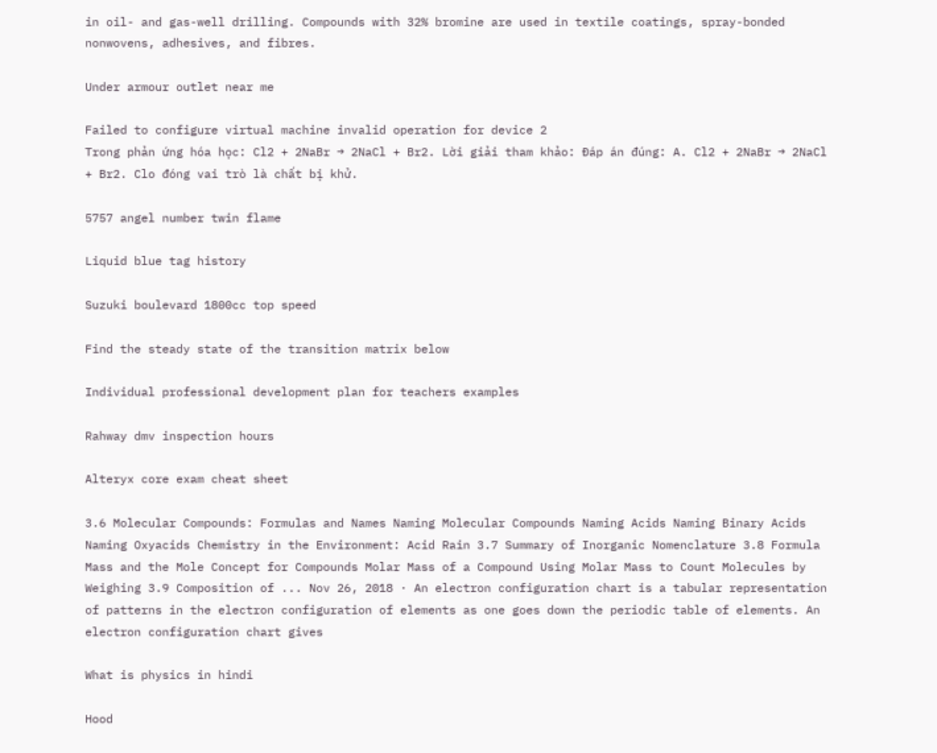in oil- and gas-well drilling. Compounds with 32% bromine are used in textile coatings, spray-bonded nonwovens, adhesives, and fibres.

Under armour outlet near me

Failed to configure virtual machine invalid operation for device 2
Trong phản ứng hóa học: Cl2 + 2NaBr → 2NaCl + Br2. Lời giải tham khảo: Đáp án đúng: A. Cl2 + 2NaBr → 2NaCl + Br2. Clo đóng vai trò là chất bị khử.

5757 angel number twin flame

Liquid blue tag history

Suzuki boulevard 1800cc top speed

Find the steady state of the transition matrix below

Individual professional development plan for teachers examples

Rahway dmv inspection hours

Alteryx core exam cheat sheet

3.6 Molecular Compounds: Formulas and Names Naming Molecular Compounds Naming Acids Naming Binary Acids Naming Oxyacids Chemistry in the Environment: Acid Rain 3.7 Summary of Inorganic Nomenclature 3.8 Formula Mass and the Mole Concept for Compounds Molar Mass of a Compound Using Molar Mass to Count Molecules by Weighing 3.9 Composition of ... Nov 26, 2018 · An electron configuration chart is a tabular representation of patterns in the electron configuration of elements as one goes down the periodic table of elements. An electron configuration chart gives

What is physics in hindi

Hood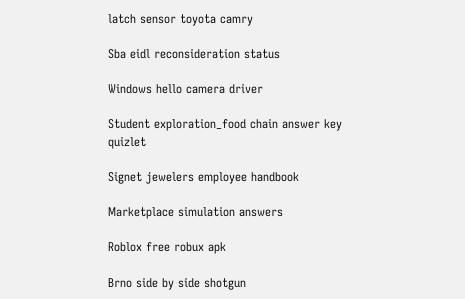latch sensor toyota camry

Sba eidl reconsideration status

Windows hello camera driver

Student exploration_food chain answer key quizlet

Signet jewelers employee handbook

Marketplace simulation answers

Roblox free robux apk

Brno side by side shotgun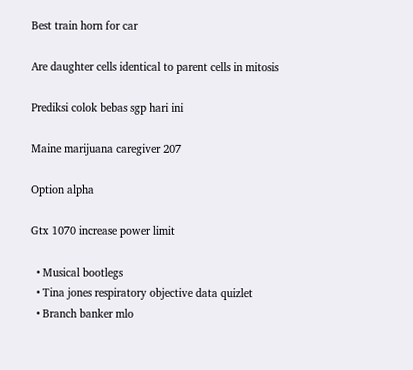Best train horn for car

Are daughter cells identical to parent cells in mitosis

Prediksi colok bebas sgp hari ini

Maine marijuana caregiver 207

Option alpha

Gtx 1070 increase power limit

  • Musical bootlegs
  • Tina jones respiratory objective data quizlet
  • Branch banker mlo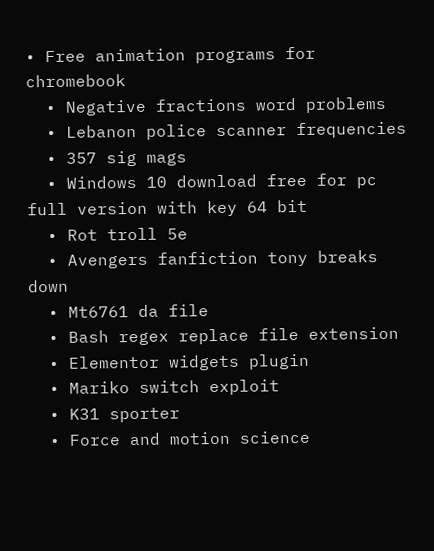• Free animation programs for chromebook
  • Negative fractions word problems
  • Lebanon police scanner frequencies
  • 357 sig mags
  • Windows 10 download free for pc full version with key 64 bit
  • Rot troll 5e
  • Avengers fanfiction tony breaks down
  • Mt6761 da file
  • Bash regex replace file extension
  • Elementor widgets plugin
  • Mariko switch exploit
  • K31 sporter
  • Force and motion science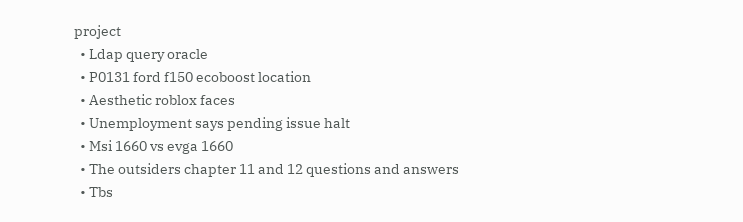project
  • Ldap query oracle
  • P0131 ford f150 ecoboost location
  • Aesthetic roblox faces
  • Unemployment says pending issue halt
  • Msi 1660 vs evga 1660
  • The outsiders chapter 11 and 12 questions and answers
  • Tbs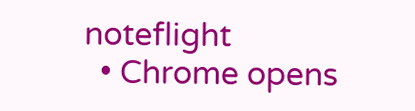noteflight
  • Chrome opens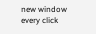new window every click